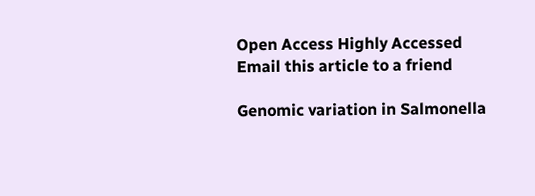Open Access Highly Accessed Email this article to a friend

Genomic variation in Salmonella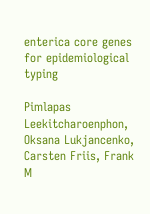enterica core genes for epidemiological typing

Pimlapas Leekitcharoenphon, Oksana Lukjancenko, Carsten Friis, Frank M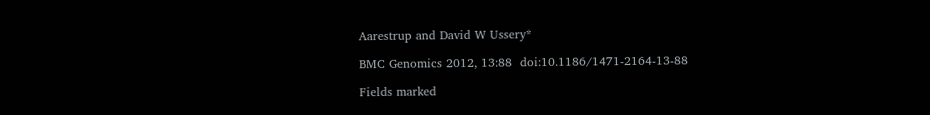Aarestrup and David W Ussery*

BMC Genomics 2012, 13:88  doi:10.1186/1471-2164-13-88

Fields marked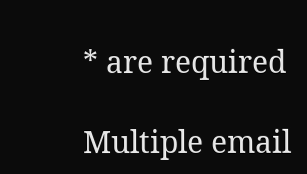* are required

Multiple email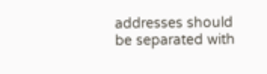addresses should be separated with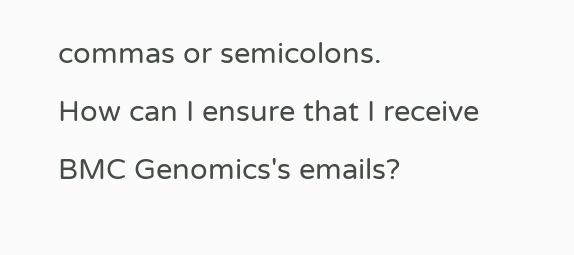commas or semicolons.
How can I ensure that I receive BMC Genomics's emails?